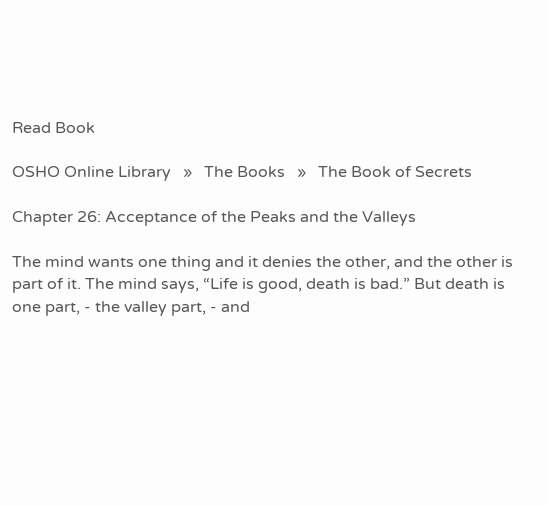Read Book

OSHO Online Library   »   The Books   »   The Book of Secrets

Chapter 26: Acceptance of the Peaks and the Valleys

The mind wants one thing and it denies the other, and the other is part of it. The mind says, “Life is good, death is bad.” But death is one part, - the valley part, - and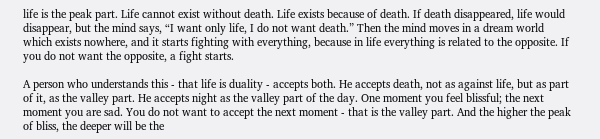life is the peak part. Life cannot exist without death. Life exists because of death. If death disappeared, life would disappear, but the mind says, “I want only life, I do not want death.” Then the mind moves in a dream world which exists nowhere, and it starts fighting with everything, because in life everything is related to the opposite. If you do not want the opposite, a fight starts.

A person who understands this - that life is duality - accepts both. He accepts death, not as against life, but as part of it, as the valley part. He accepts night as the valley part of the day. One moment you feel blissful; the next moment you are sad. You do not want to accept the next moment - that is the valley part. And the higher the peak of bliss, the deeper will be the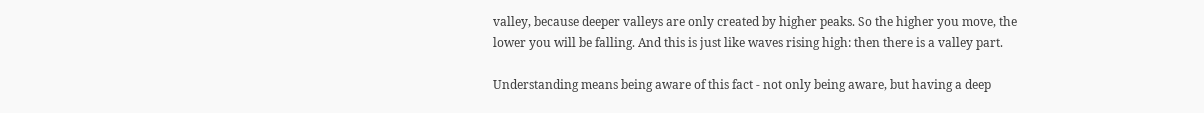valley, because deeper valleys are only created by higher peaks. So the higher you move, the lower you will be falling. And this is just like waves rising high: then there is a valley part.

Understanding means being aware of this fact - not only being aware, but having a deep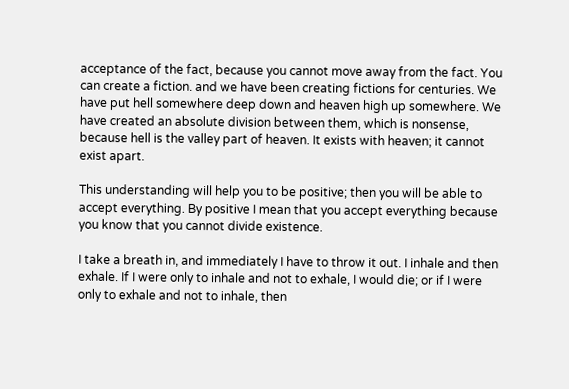acceptance of the fact, because you cannot move away from the fact. You can create a fiction. and we have been creating fictions for centuries. We have put hell somewhere deep down and heaven high up somewhere. We have created an absolute division between them, which is nonsense, because hell is the valley part of heaven. It exists with heaven; it cannot exist apart.

This understanding will help you to be positive; then you will be able to accept everything. By positive I mean that you accept everything because you know that you cannot divide existence.

I take a breath in, and immediately I have to throw it out. I inhale and then exhale. If I were only to inhale and not to exhale, I would die; or if I were only to exhale and not to inhale, then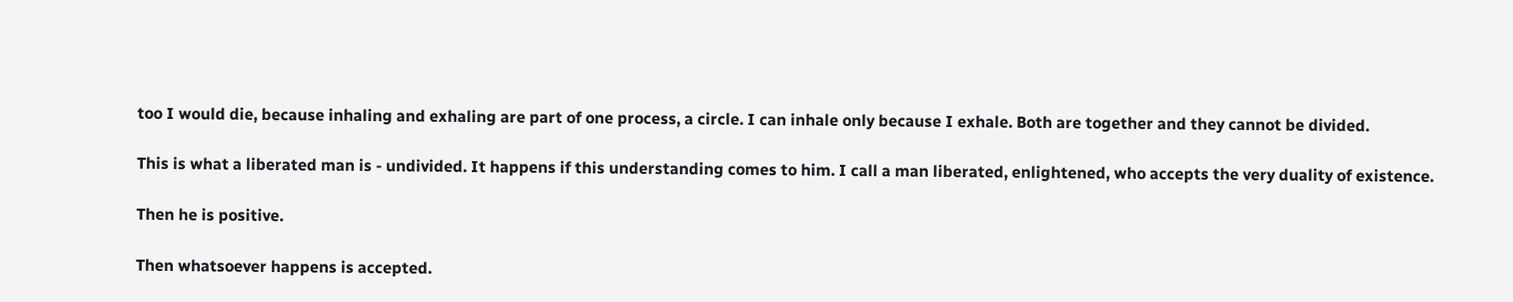too I would die, because inhaling and exhaling are part of one process, a circle. I can inhale only because I exhale. Both are together and they cannot be divided.

This is what a liberated man is - undivided. It happens if this understanding comes to him. I call a man liberated, enlightened, who accepts the very duality of existence.

Then he is positive.

Then whatsoever happens is accepted.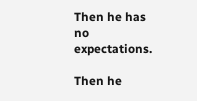Then he has no expectations.

Then he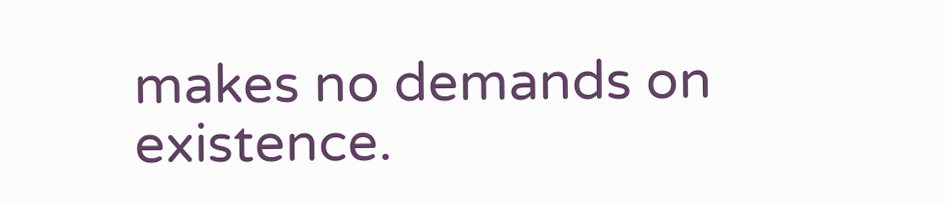makes no demands on existence.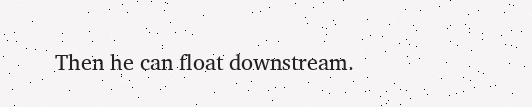Then he can float downstream.